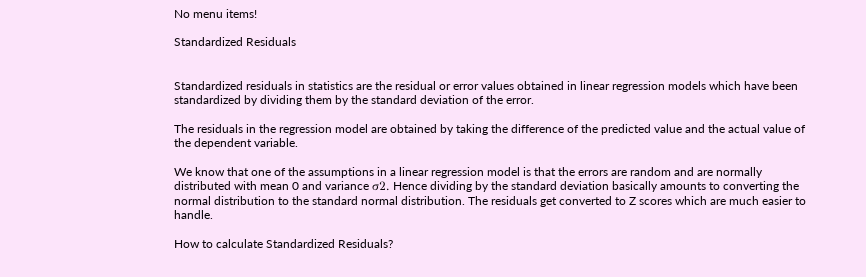No menu items!

Standardized Residuals


Standardized residuals in statistics are the residual or error values obtained in linear regression models which have been standardized by dividing them by the standard deviation of the error.

The residuals in the regression model are obtained by taking the difference of the predicted value and the actual value of the dependent variable.

We know that one of the assumptions in a linear regression model is that the errors are random and are normally distributed with mean 0 and variance σ2. Hence dividing by the standard deviation basically amounts to converting the normal distribution to the standard normal distribution. The residuals get converted to Z scores which are much easier to handle.

How to calculate Standardized Residuals?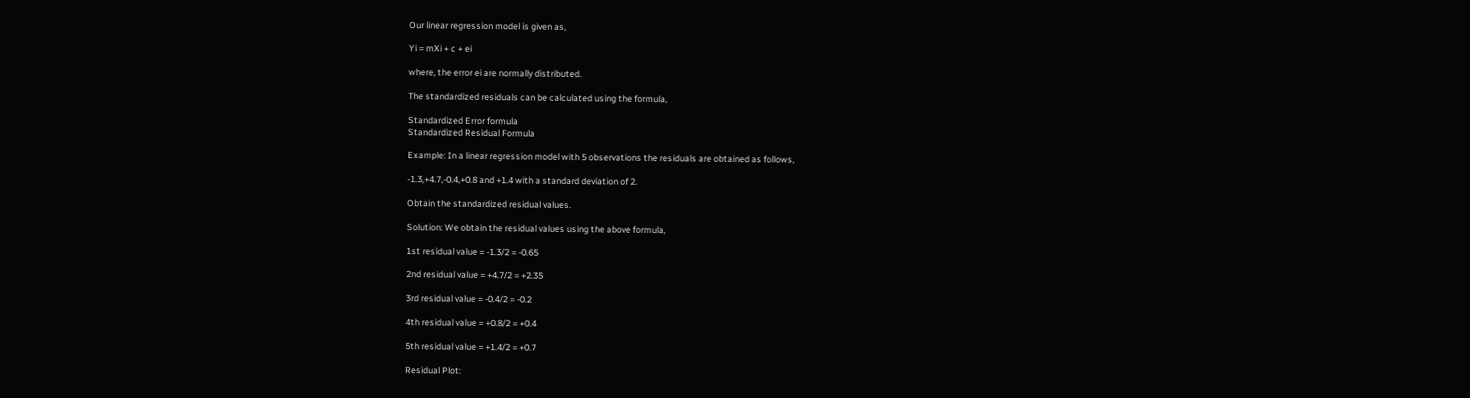Our linear regression model is given as,

Yi = mXi + c + ei

where, the error ei are normally distributed.

The standardized residuals can be calculated using the formula,

Standardized Error formula
Standardized Residual Formula

Example: In a linear regression model with 5 observations the residuals are obtained as follows,

-1.3,+4.7,-0.4,+0.8 and +1.4 with a standard deviation of 2.

Obtain the standardized residual values.

Solution: We obtain the residual values using the above formula,

1st residual value = -1.3/2 = -0.65

2nd residual value = +4.7/2 = +2.35

3rd residual value = -0.4/2 = -0.2

4th residual value = +0.8/2 = +0.4

5th residual value = +1.4/2 = +0.7

Residual Plot: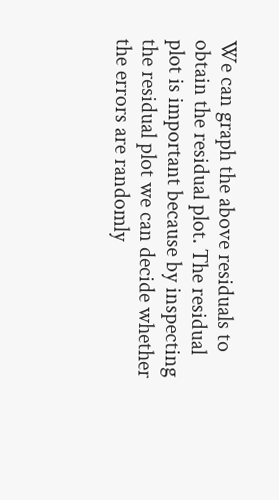We can graph the above residuals to obtain the residual plot. The residual plot is important because by inspecting the residual plot we can decide whether the errors are randomly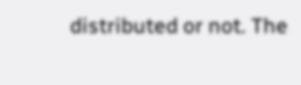distributed or not. The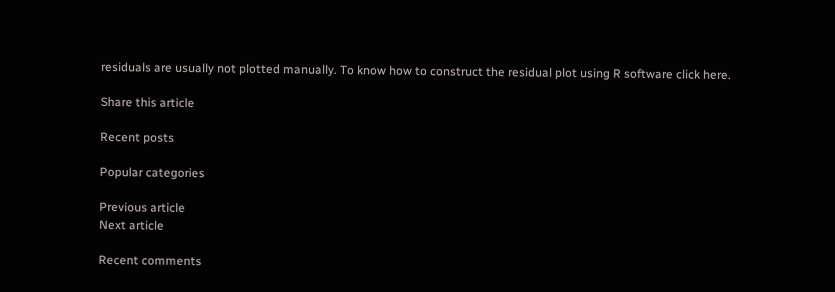residuals are usually not plotted manually. To know how to construct the residual plot using R software click here.

Share this article

Recent posts

Popular categories

Previous article
Next article

Recent comments